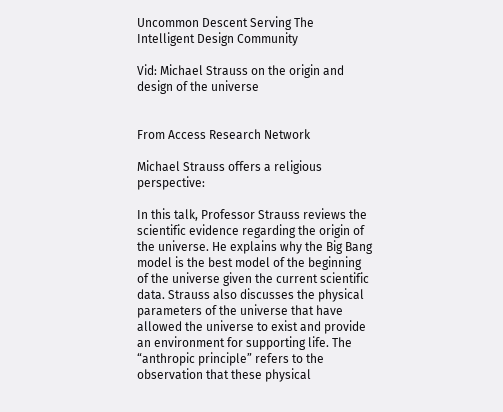Uncommon Descent Serving The Intelligent Design Community

Vid: Michael Strauss on the origin and design of the universe


From Access Research Network

Michael Strauss offers a religious perspective:

In this talk, Professor Strauss reviews the scientific evidence regarding the origin of the universe. He explains why the Big Bang model is the best model of the beginning of the universe given the current scientific data. Strauss also discusses the physical parameters of the universe that have allowed the universe to exist and provide an environment for supporting life. The “anthropic principle” refers to the observation that these physical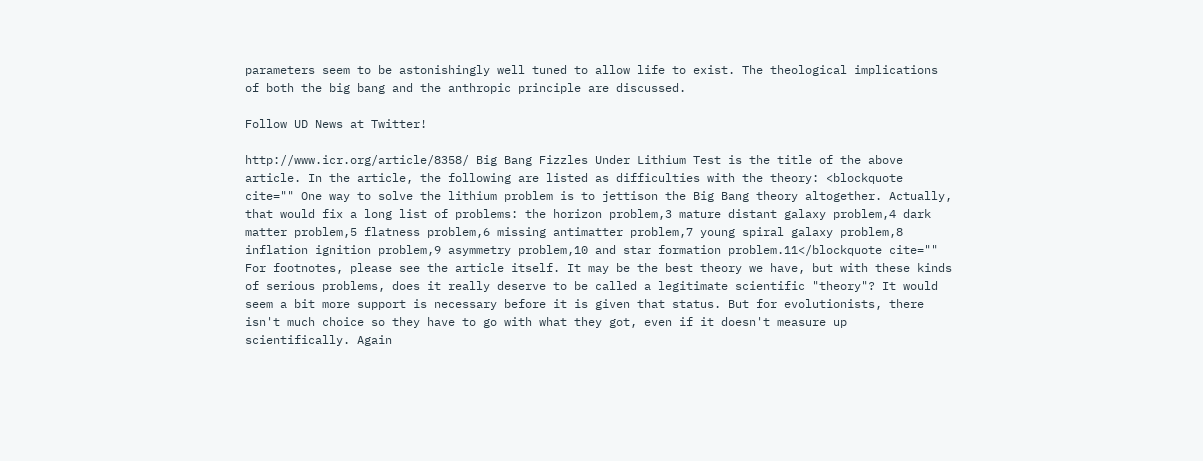parameters seem to be astonishingly well tuned to allow life to exist. The theological implications of both the big bang and the anthropic principle are discussed.

Follow UD News at Twitter!

http://www.icr.org/article/8358/ Big Bang Fizzles Under Lithium Test is the title of the above article. In the article, the following are listed as difficulties with the theory: <blockquote cite="" One way to solve the lithium problem is to jettison the Big Bang theory altogether. Actually, that would fix a long list of problems: the horizon problem,3 mature distant galaxy problem,4 dark matter problem,5 flatness problem,6 missing antimatter problem,7 young spiral galaxy problem,8 inflation ignition problem,9 asymmetry problem,10 and star formation problem.11</blockquote cite="" For footnotes, please see the article itself. It may be the best theory we have, but with these kinds of serious problems, does it really deserve to be called a legitimate scientific "theory"? It would seem a bit more support is necessary before it is given that status. But for evolutionists, there isn't much choice so they have to go with what they got, even if it doesn't measure up scientifically. Again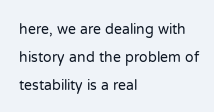here, we are dealing with history and the problem of testability is a real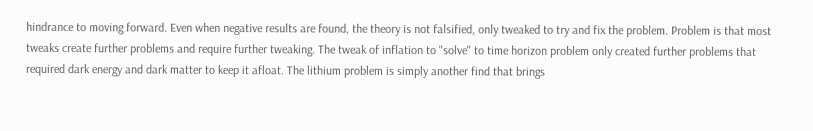hindrance to moving forward. Even when negative results are found, the theory is not falsified, only tweaked to try and fix the problem. Problem is that most tweaks create further problems and require further tweaking. The tweak of inflation to "solve" to time horizon problem only created further problems that required dark energy and dark matter to keep it afloat. The lithium problem is simply another find that brings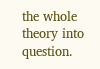the whole theory into question.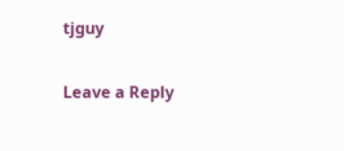tjguy

Leave a Reply